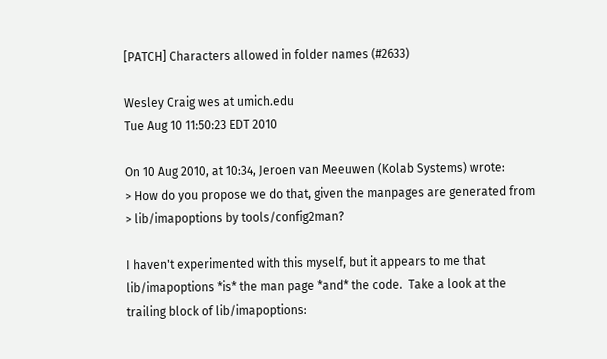[PATCH] Characters allowed in folder names (#2633)

Wesley Craig wes at umich.edu
Tue Aug 10 11:50:23 EDT 2010

On 10 Aug 2010, at 10:34, Jeroen van Meeuwen (Kolab Systems) wrote:
> How do you propose we do that, given the manpages are generated from
> lib/imapoptions by tools/config2man?

I haven't experimented with this myself, but it appears to me that
lib/imapoptions *is* the man page *and* the code.  Take a look at the
trailing block of lib/imapoptions: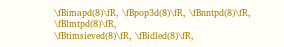\fBimapd(8)\fR, \fBpop3d(8)\fR, \fBnntpd(8)\fR, \fBlmtpd(8)\fR,
\fBtimsieved(8)\fR, \fBidled(8)\fR,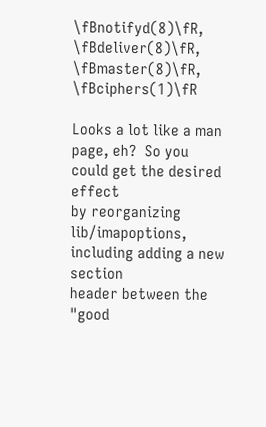\fBnotifyd(8)\fR,
\fBdeliver(8)\fR, \fBmaster(8)\fR, \fBciphers(1)\fR

Looks a lot like a man page, eh?  So you could get the desired effect
by reorganizing lib/imapoptions, including adding a new section
header between the "good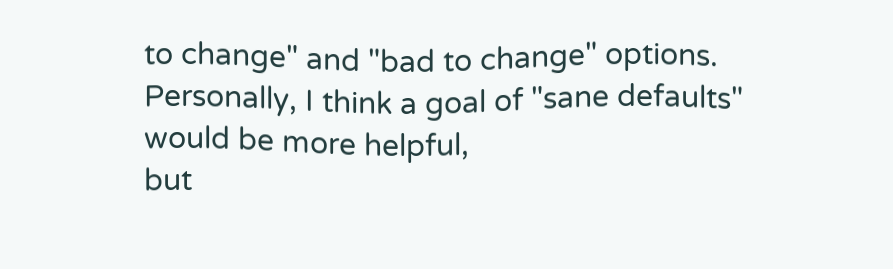to change" and "bad to change" options.
Personally, I think a goal of "sane defaults" would be more helpful,
but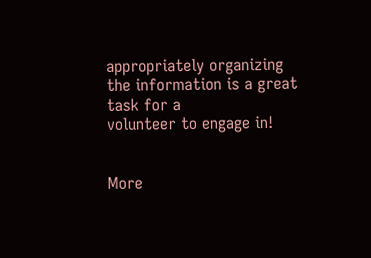appropriately organizing the information is a great task for a
volunteer to engage in!


More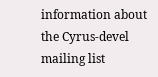information about the Cyrus-devel mailing list